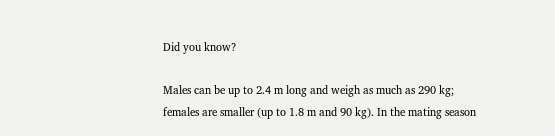Did you know?

Males can be up to 2.4 m long and weigh as much as 290 kg; females are smaller (up to 1.8 m and 90 kg). In the mating season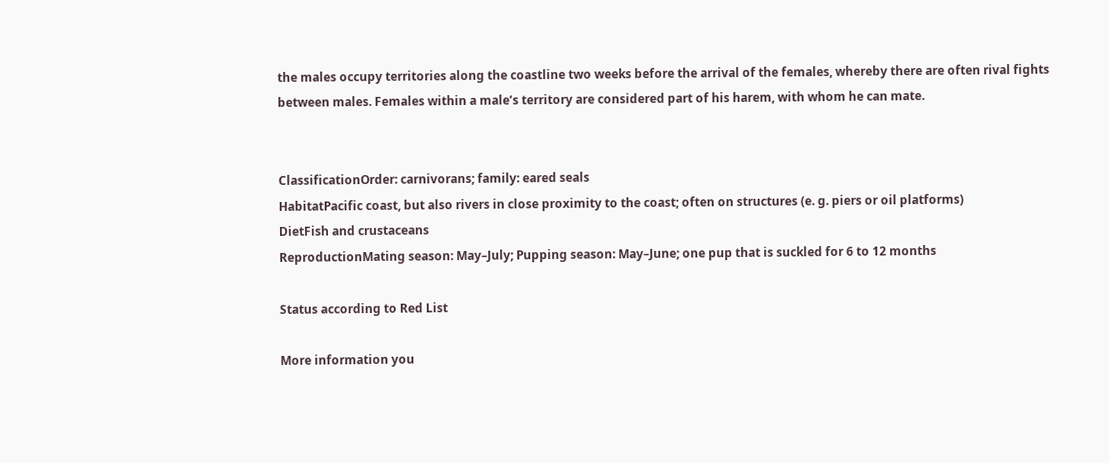the males occupy territories along the coastline two weeks before the arrival of the females, whereby there are often rival fights between males. Females within a male’s territory are considered part of his harem, with whom he can mate.


ClassificationOrder: carnivorans; family: eared seals
HabitatPacific coast, but also rivers in close proximity to the coast; often on structures (e. g. piers or oil platforms)
DietFish and crustaceans
ReproductionMating season: May–July; Pupping season: May–June; one pup that is suckled for 6 to 12 months

Status according to Red List

More information you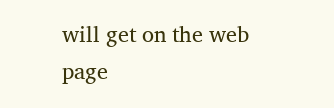will get on the web page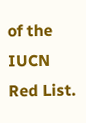of the IUCN Red List.